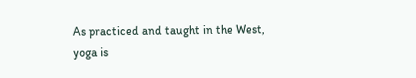As practiced and taught in the West, yoga is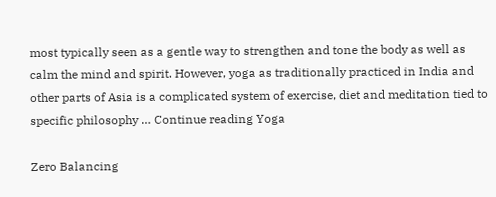most typically seen as a gentle way to strengthen and tone the body as well as calm the mind and spirit. However, yoga as traditionally practiced in India and other parts of Asia is a complicated system of exercise, diet and meditation tied to specific philosophy … Continue reading Yoga

Zero Balancing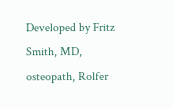Developed by Fritz Smith, MD, osteopath, Rolfer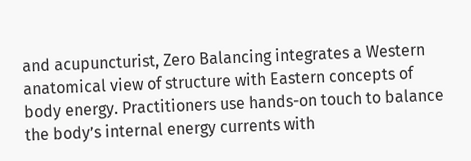and acupuncturist, Zero Balancing integrates a Western anatomical view of structure with Eastern concepts of body energy. Practitioners use hands-on touch to balance the body’s internal energy currents with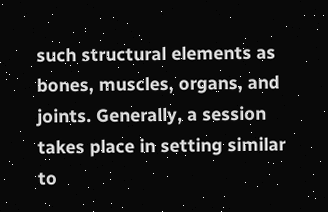such structural elements as bones, muscles, organs, and joints. Generally, a session takes place in setting similar to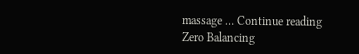massage … Continue reading Zero Balancing